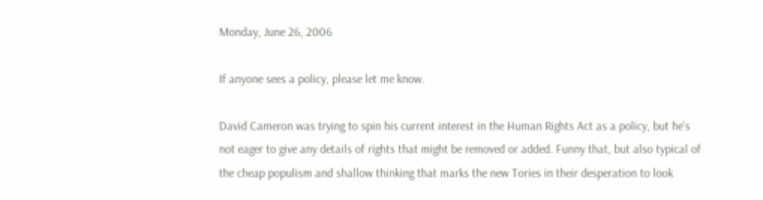Monday, June 26, 2006

If anyone sees a policy, please let me know.

David Cameron was trying to spin his current interest in the Human Rights Act as a policy, but he's not eager to give any details of rights that might be removed or added. Funny that, but also typical of the cheap populism and shallow thinking that marks the new Tories in their desperation to look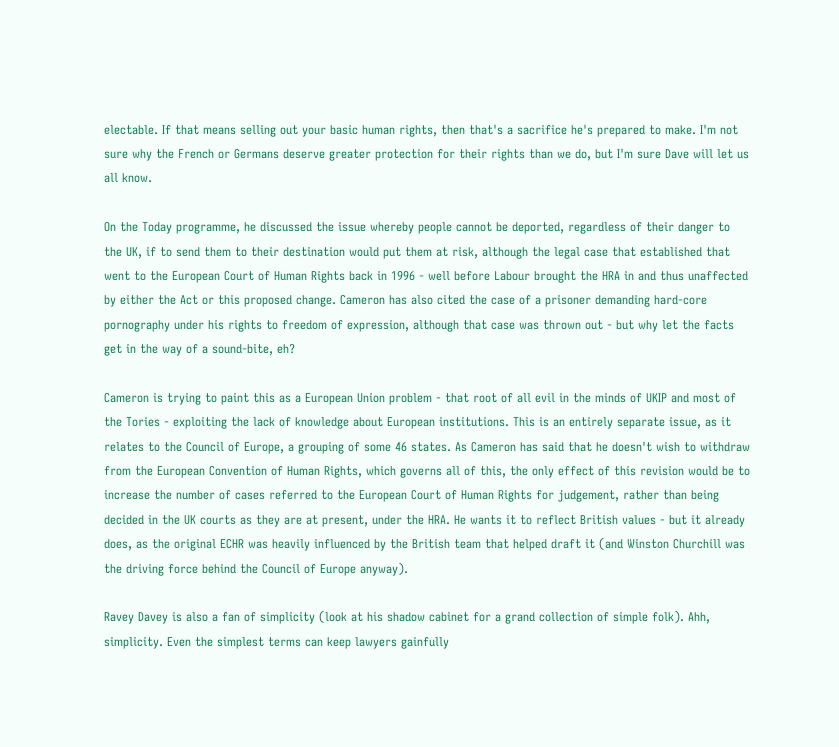electable. If that means selling out your basic human rights, then that's a sacrifice he's prepared to make. I'm not sure why the French or Germans deserve greater protection for their rights than we do, but I'm sure Dave will let us all know.

On the Today programme, he discussed the issue whereby people cannot be deported, regardless of their danger to the UK, if to send them to their destination would put them at risk, although the legal case that established that went to the European Court of Human Rights back in 1996 - well before Labour brought the HRA in and thus unaffected by either the Act or this proposed change. Cameron has also cited the case of a prisoner demanding hard-core pornography under his rights to freedom of expression, although that case was thrown out - but why let the facts get in the way of a sound-bite, eh?

Cameron is trying to paint this as a European Union problem - that root of all evil in the minds of UKIP and most of the Tories - exploiting the lack of knowledge about European institutions. This is an entirely separate issue, as it relates to the Council of Europe, a grouping of some 46 states. As Cameron has said that he doesn't wish to withdraw from the European Convention of Human Rights, which governs all of this, the only effect of this revision would be to increase the number of cases referred to the European Court of Human Rights for judgement, rather than being decided in the UK courts as they are at present, under the HRA. He wants it to reflect British values - but it already does, as the original ECHR was heavily influenced by the British team that helped draft it (and Winston Churchill was the driving force behind the Council of Europe anyway).

Ravey Davey is also a fan of simplicity (look at his shadow cabinet for a grand collection of simple folk). Ahh, simplicity. Even the simplest terms can keep lawyers gainfully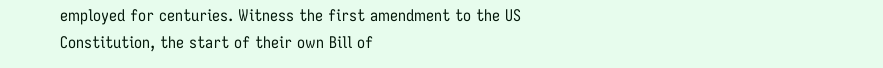employed for centuries. Witness the first amendment to the US Constitution, the start of their own Bill of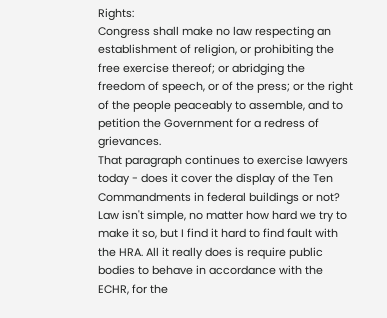Rights:
Congress shall make no law respecting an establishment of religion, or prohibiting the free exercise thereof; or abridging the freedom of speech, or of the press; or the right of the people peaceably to assemble, and to petition the Government for a redress of grievances.
That paragraph continues to exercise lawyers today - does it cover the display of the Ten Commandments in federal buildings or not? Law isn't simple, no matter how hard we try to make it so, but I find it hard to find fault with the HRA. All it really does is require public bodies to behave in accordance with the ECHR, for the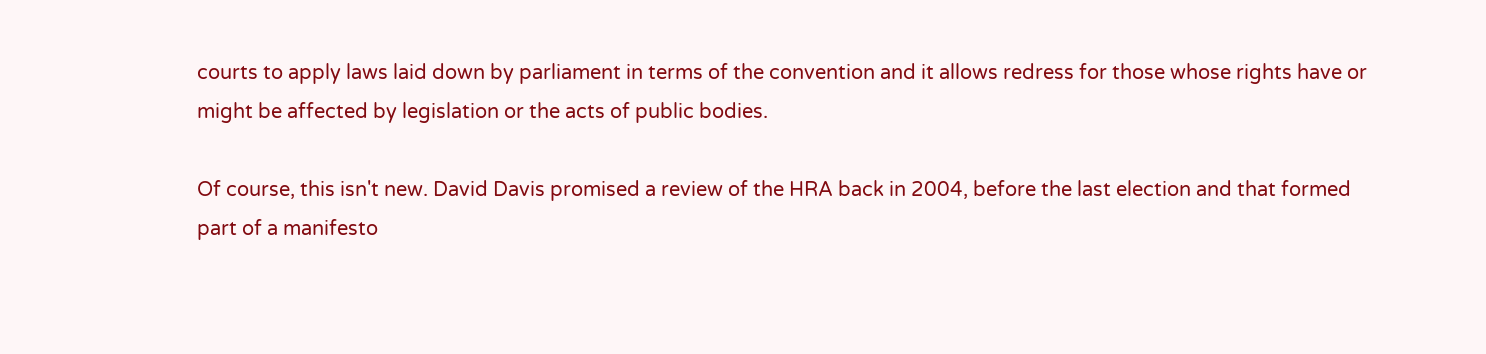courts to apply laws laid down by parliament in terms of the convention and it allows redress for those whose rights have or might be affected by legislation or the acts of public bodies.

Of course, this isn't new. David Davis promised a review of the HRA back in 2004, before the last election and that formed part of a manifesto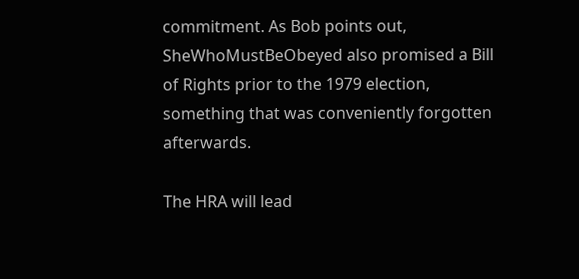commitment. As Bob points out, SheWhoMustBeObeyed also promised a Bill of Rights prior to the 1979 election, something that was conveniently forgotten afterwards.

The HRA will lead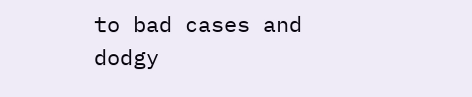to bad cases and dodgy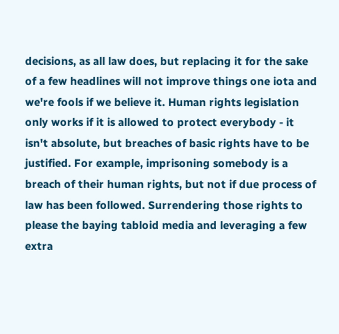decisions, as all law does, but replacing it for the sake of a few headlines will not improve things one iota and we're fools if we believe it. Human rights legislation only works if it is allowed to protect everybody - it isn't absolute, but breaches of basic rights have to be justified. For example, imprisoning somebody is a breach of their human rights, but not if due process of law has been followed. Surrendering those rights to please the baying tabloid media and leveraging a few extra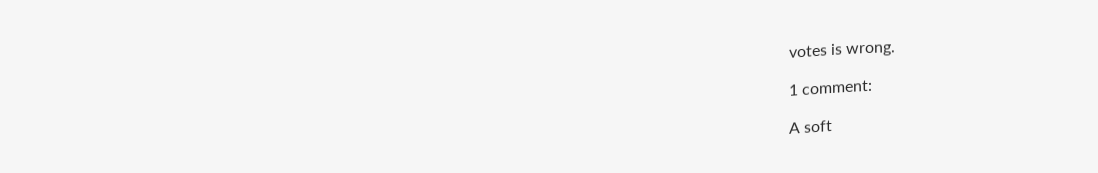votes is wrong.

1 comment:

A soft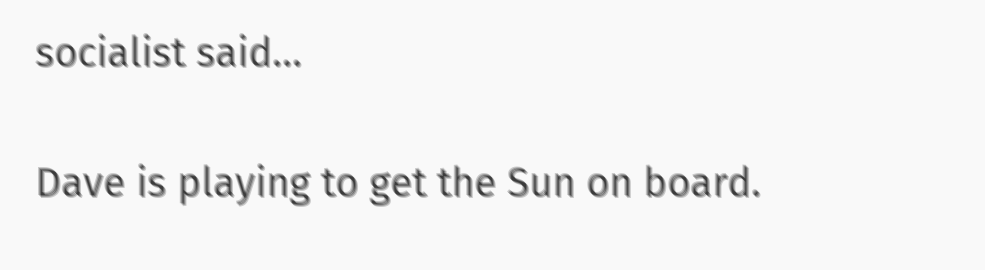socialist said...

Dave is playing to get the Sun on board.